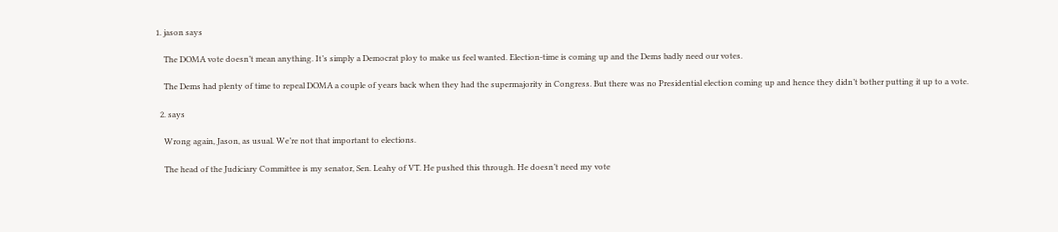1. jason says

    The DOMA vote doesn’t mean anything. It’s simply a Democrat ploy to make us feel wanted. Election-time is coming up and the Dems badly need our votes.

    The Dems had plenty of time to repeal DOMA a couple of years back when they had the supermajority in Congress. But there was no Presidential election coming up and hence they didn’t bother putting it up to a vote.

  2. says

    Wrong again, Jason, as usual. We’re not that important to elections.

    The head of the Judiciary Committee is my senator, Sen. Leahy of VT. He pushed this through. He doesn’t need my vote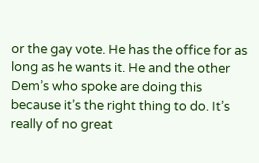or the gay vote. He has the office for as long as he wants it. He and the other Dem’s who spoke are doing this because it’s the right thing to do. It’s really of no great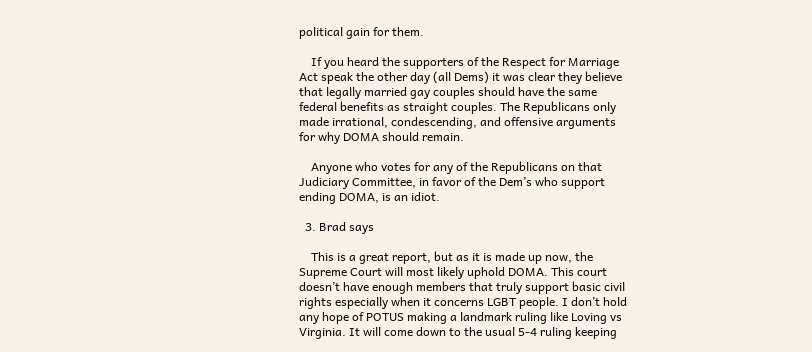political gain for them.

    If you heard the supporters of the Respect for Marriage Act speak the other day (all Dems) it was clear they believe that legally married gay couples should have the same federal benefits as straight couples. The Republicans only made irrational, condescending, and offensive arguments for why DOMA should remain.

    Anyone who votes for any of the Republicans on that Judiciary Committee, in favor of the Dem’s who support ending DOMA, is an idiot.

  3. Brad says

    This is a great report, but as it is made up now, the Supreme Court will most likely uphold DOMA. This court doesn’t have enough members that truly support basic civil rights especially when it concerns LGBT people. I don’t hold any hope of POTUS making a landmark ruling like Loving vs Virginia. It will come down to the usual 5-4 ruling keeping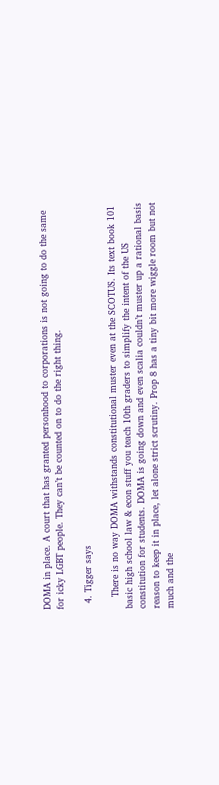DOMA in place. A court that has granted personhood to corporations is not going to do the same for icky LGBT people. They can’t be counted on to do the right thing.

  4. Tigger says

    There is no way DOMA withstands constitutional muster even at the SCOTUS. Its text book 101 basic high school law & econ stuff you teach 10th graders to simplify the intent of the US constitution for students. DOMA is going down and even scalia couldn’t muster up a rational basis reason to keep it in place, let alone strict scrutiny. Prop 8 has a tiny bit more wiggle room but not much and the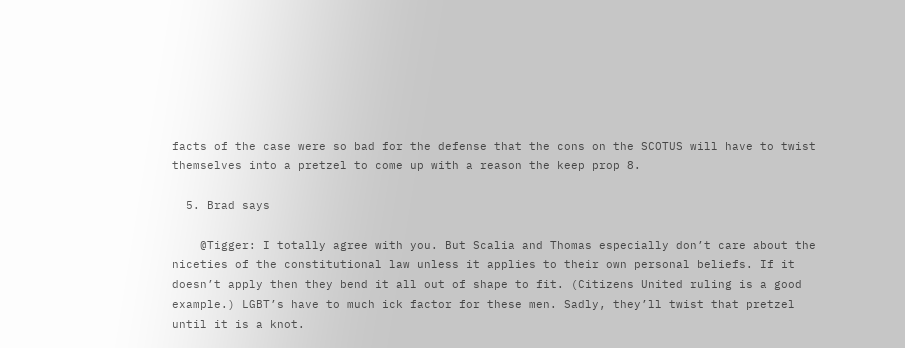facts of the case were so bad for the defense that the cons on the SCOTUS will have to twist themselves into a pretzel to come up with a reason the keep prop 8.

  5. Brad says

    @Tigger: I totally agree with you. But Scalia and Thomas especially don’t care about the niceties of the constitutional law unless it applies to their own personal beliefs. If it doesn’t apply then they bend it all out of shape to fit. (Citizens United ruling is a good example.) LGBT’s have to much ick factor for these men. Sadly, they’ll twist that pretzel until it is a knot.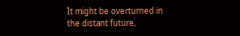It might be overturned in the distant future,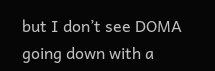but I don’t see DOMA going down with a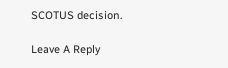SCOTUS decision.

Leave A Reply